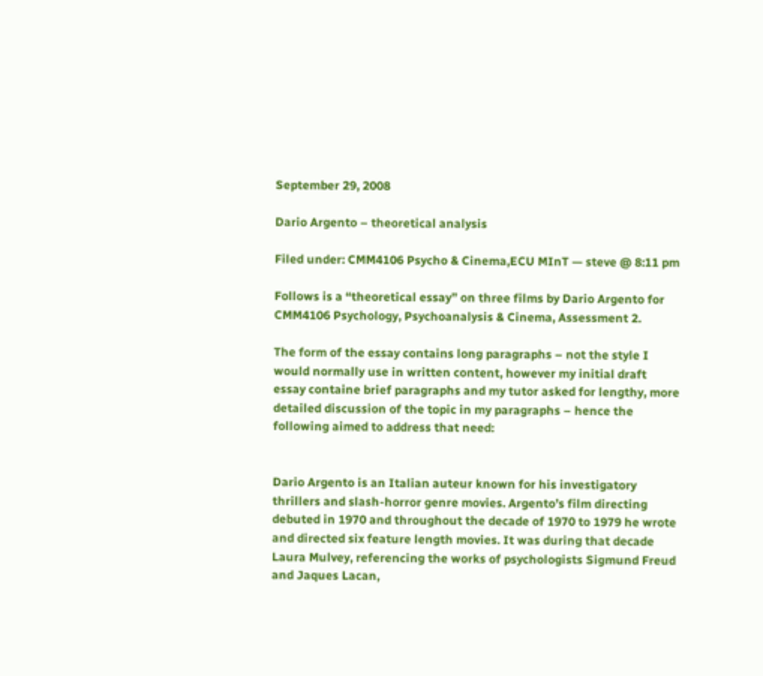September 29, 2008

Dario Argento – theoretical analysis

Filed under: CMM4106 Psycho & Cinema,ECU MInT — steve @ 8:11 pm

Follows is a “theoretical essay” on three films by Dario Argento for CMM4106 Psychology, Psychoanalysis & Cinema, Assessment 2.

The form of the essay contains long paragraphs – not the style I would normally use in written content, however my initial draft essay containe brief paragraphs and my tutor asked for lengthy, more detailed discussion of the topic in my paragraphs – hence the following aimed to address that need:


Dario Argento is an Italian auteur known for his investigatory thrillers and slash-horror genre movies. Argento’s film directing debuted in 1970 and throughout the decade of 1970 to 1979 he wrote and directed six feature length movies. It was during that decade Laura Mulvey, referencing the works of psychologists Sigmund Freud and Jaques Lacan,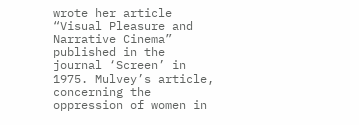wrote her article “Visual Pleasure and Narrative Cinema” published in the journal ‘Screen’ in 1975. Mulvey’s article, concerning the oppression of women in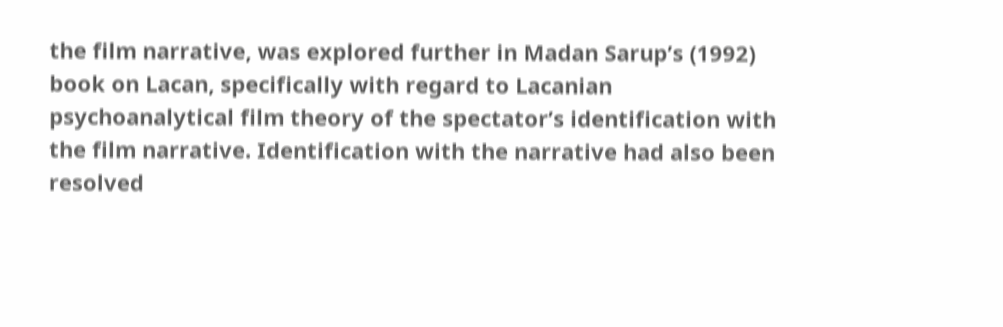the film narrative, was explored further in Madan Sarup’s (1992) book on Lacan, specifically with regard to Lacanian psychoanalytical film theory of the spectator’s identification with the film narrative. Identification with the narrative had also been resolved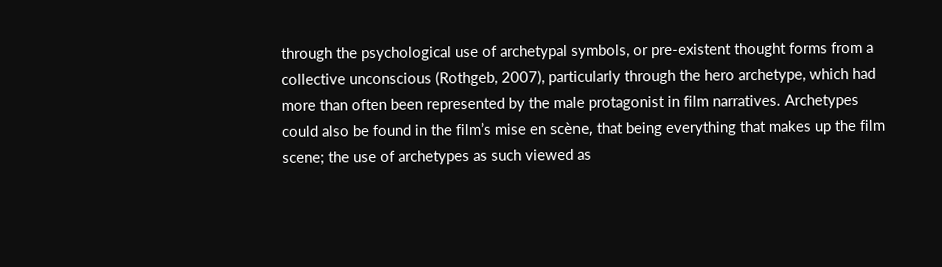through the psychological use of archetypal symbols, or pre-existent thought forms from a collective unconscious (Rothgeb, 2007), particularly through the hero archetype, which had more than often been represented by the male protagonist in film narratives. Archetypes could also be found in the film’s mise en scène, that being everything that makes up the film scene; the use of archetypes as such viewed as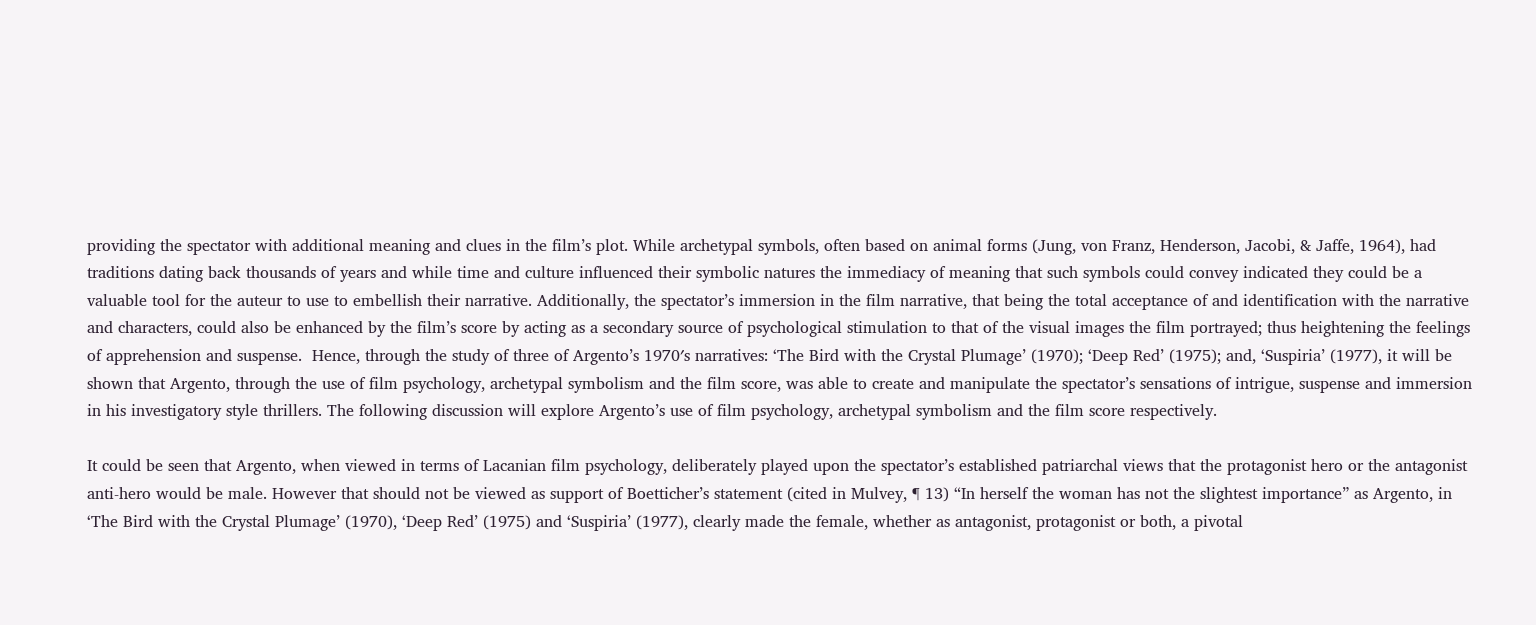providing the spectator with additional meaning and clues in the film’s plot. While archetypal symbols, often based on animal forms (Jung, von Franz, Henderson, Jacobi, & Jaffe, 1964), had traditions dating back thousands of years and while time and culture influenced their symbolic natures the immediacy of meaning that such symbols could convey indicated they could be a valuable tool for the auteur to use to embellish their narrative. Additionally, the spectator’s immersion in the film narrative, that being the total acceptance of and identification with the narrative and characters, could also be enhanced by the film’s score by acting as a secondary source of psychological stimulation to that of the visual images the film portrayed; thus heightening the feelings of apprehension and suspense.  Hence, through the study of three of Argento’s 1970′s narratives: ‘The Bird with the Crystal Plumage’ (1970); ‘Deep Red’ (1975); and, ‘Suspiria’ (1977), it will be shown that Argento, through the use of film psychology, archetypal symbolism and the film score, was able to create and manipulate the spectator’s sensations of intrigue, suspense and immersion in his investigatory style thrillers. The following discussion will explore Argento’s use of film psychology, archetypal symbolism and the film score respectively.

It could be seen that Argento, when viewed in terms of Lacanian film psychology, deliberately played upon the spectator’s established patriarchal views that the protagonist hero or the antagonist anti-hero would be male. However that should not be viewed as support of Boetticher’s statement (cited in Mulvey, ¶ 13) “In herself the woman has not the slightest importance” as Argento, in ‘The Bird with the Crystal Plumage’ (1970), ‘Deep Red’ (1975) and ‘Suspiria’ (1977), clearly made the female, whether as antagonist, protagonist or both, a pivotal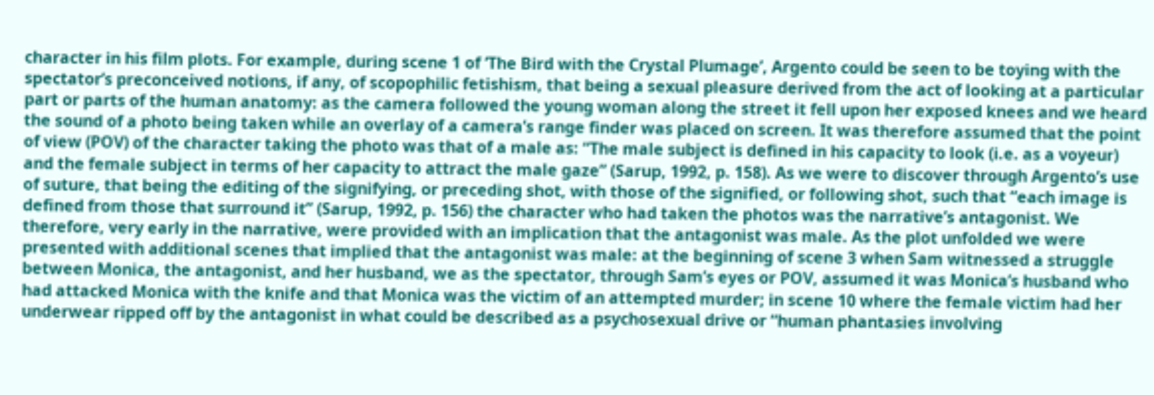character in his film plots. For example, during scene 1 of ‘The Bird with the Crystal Plumage’, Argento could be seen to be toying with the spectator’s preconceived notions, if any, of scopophilic fetishism, that being a sexual pleasure derived from the act of looking at a particular part or parts of the human anatomy: as the camera followed the young woman along the street it fell upon her exposed knees and we heard the sound of a photo being taken while an overlay of a camera’s range finder was placed on screen. It was therefore assumed that the point of view (POV) of the character taking the photo was that of a male as: “The male subject is defined in his capacity to look (i.e. as a voyeur) and the female subject in terms of her capacity to attract the male gaze” (Sarup, 1992, p. 158). As we were to discover through Argento’s use of suture, that being the editing of the signifying, or preceding shot, with those of the signified, or following shot, such that “each image is defined from those that surround it” (Sarup, 1992, p. 156) the character who had taken the photos was the narrative’s antagonist. We therefore, very early in the narrative, were provided with an implication that the antagonist was male. As the plot unfolded we were presented with additional scenes that implied that the antagonist was male: at the beginning of scene 3 when Sam witnessed a struggle between Monica, the antagonist, and her husband, we as the spectator, through Sam’s eyes or POV, assumed it was Monica’s husband who had attacked Monica with the knife and that Monica was the victim of an attempted murder; in scene 10 where the female victim had her underwear ripped off by the antagonist in what could be described as a psychosexual drive or “human phantasies involving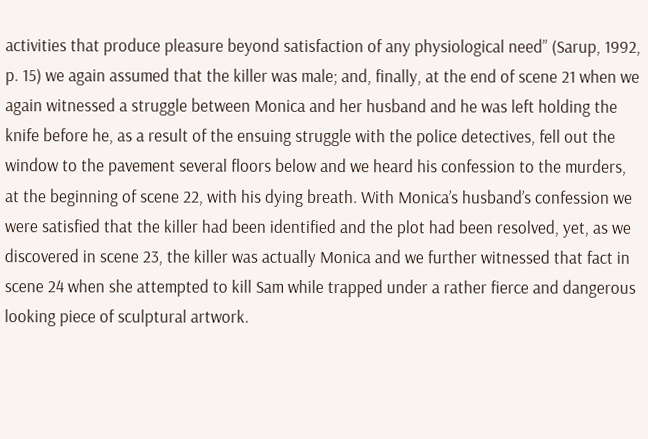activities that produce pleasure beyond satisfaction of any physiological need” (Sarup, 1992, p. 15) we again assumed that the killer was male; and, finally, at the end of scene 21 when we again witnessed a struggle between Monica and her husband and he was left holding the knife before he, as a result of the ensuing struggle with the police detectives, fell out the window to the pavement several floors below and we heard his confession to the murders, at the beginning of scene 22, with his dying breath. With Monica’s husband’s confession we were satisfied that the killer had been identified and the plot had been resolved, yet, as we discovered in scene 23, the killer was actually Monica and we further witnessed that fact in scene 24 when she attempted to kill Sam while trapped under a rather fierce and dangerous looking piece of sculptural artwork.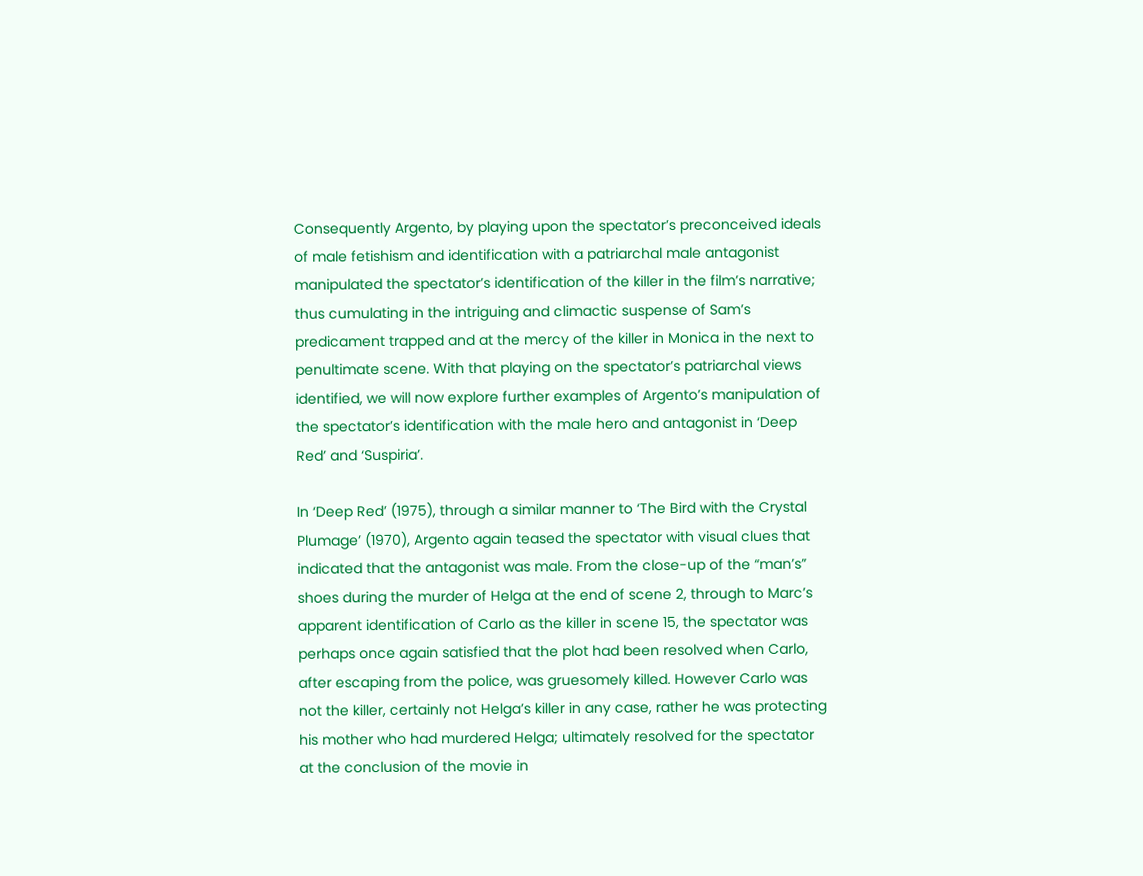Consequently Argento, by playing upon the spectator’s preconceived ideals of male fetishism and identification with a patriarchal male antagonist manipulated the spectator’s identification of the killer in the film’s narrative; thus cumulating in the intriguing and climactic suspense of Sam’s predicament trapped and at the mercy of the killer in Monica in the next to penultimate scene. With that playing on the spectator’s patriarchal views identified, we will now explore further examples of Argento’s manipulation of the spectator’s identification with the male hero and antagonist in ‘Deep Red’ and ‘Suspiria’.

In ‘Deep Red’ (1975), through a similar manner to ‘The Bird with the Crystal Plumage’ (1970), Argento again teased the spectator with visual clues that indicated that the antagonist was male. From the close-up of the “man’s” shoes during the murder of Helga at the end of scene 2, through to Marc’s apparent identification of Carlo as the killer in scene 15, the spectator was perhaps once again satisfied that the plot had been resolved when Carlo, after escaping from the police, was gruesomely killed. However Carlo was not the killer, certainly not Helga’s killer in any case, rather he was protecting his mother who had murdered Helga; ultimately resolved for the spectator at the conclusion of the movie in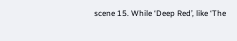scene 15. While ‘Deep Red’, like ‘The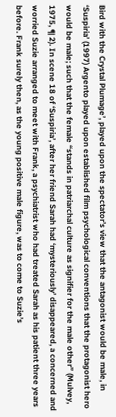Bird with the Crystal Plumage’, played upon the spectator’s view that the antagonist would be male, in ‘Suspiria’ (1997) Argento played upon established film psychological conventions that the protagonist hero would be male; such that the female “stands in patriarchal culture as signifier for the male other” (Mulvey, 1975, ¶ 2). In scene 18 of ‘Suspiria’, after her friend Sarah had ‘mysteriously’ disappeared, a concerned and worried Suzie arranged to meet with Frank, a psychiatrist who had treated Sarah as his patient three years before. Frank surely then, as the young positive male figure, was to come to Suzie’s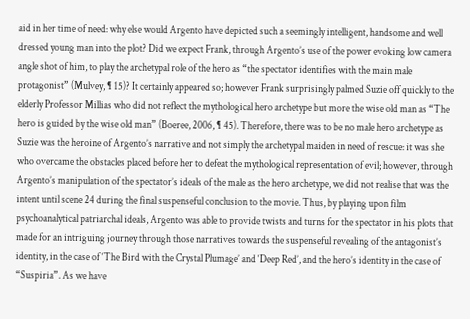aid in her time of need: why else would Argento have depicted such a seemingly intelligent, handsome and well dressed young man into the plot? Did we expect Frank, through Argento’s use of the power evoking low camera angle shot of him, to play the archetypal role of the hero as “the spectator identifies with the main male protagonist” (Mulvey, ¶ 15)? It certainly appeared so; however Frank surprisingly palmed Suzie off quickly to the elderly Professor Millias who did not reflect the mythological hero archetype but more the wise old man as “The hero is guided by the wise old man” (Boeree, 2006, ¶ 45). Therefore, there was to be no male hero archetype as Suzie was the heroine of Argento’s narrative and not simply the archetypal maiden in need of rescue: it was she who overcame the obstacles placed before her to defeat the mythological representation of evil; however, through Argento’s manipulation of the spectator’s ideals of the male as the hero archetype, we did not realise that was the intent until scene 24 during the final suspenseful conclusion to the movie. Thus, by playing upon film psychoanalytical patriarchal ideals, Argento was able to provide twists and turns for the spectator in his plots that made for an intriguing journey through those narratives towards the suspenseful revealing of the antagonist’s identity, in the case of ‘The Bird with the Crystal Plumage’ and ‘Deep Red’, and the hero’s identity in the case of “Suspiria”. As we have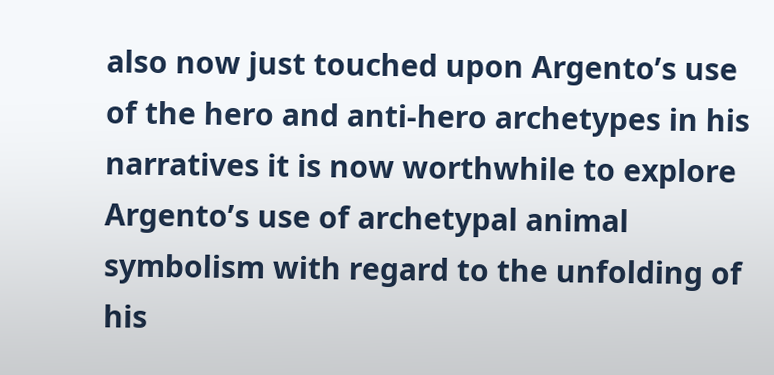also now just touched upon Argento’s use of the hero and anti-hero archetypes in his narratives it is now worthwhile to explore Argento’s use of archetypal animal symbolism with regard to the unfolding of his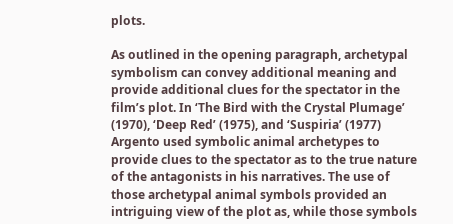plots.

As outlined in the opening paragraph, archetypal symbolism can convey additional meaning and provide additional clues for the spectator in the film’s plot. In ‘The Bird with the Crystal Plumage’ (1970), ‘Deep Red’ (1975), and ‘Suspiria’ (1977) Argento used symbolic animal archetypes to provide clues to the spectator as to the true nature of the antagonists in his narratives. The use of those archetypal animal symbols provided an intriguing view of the plot as, while those symbols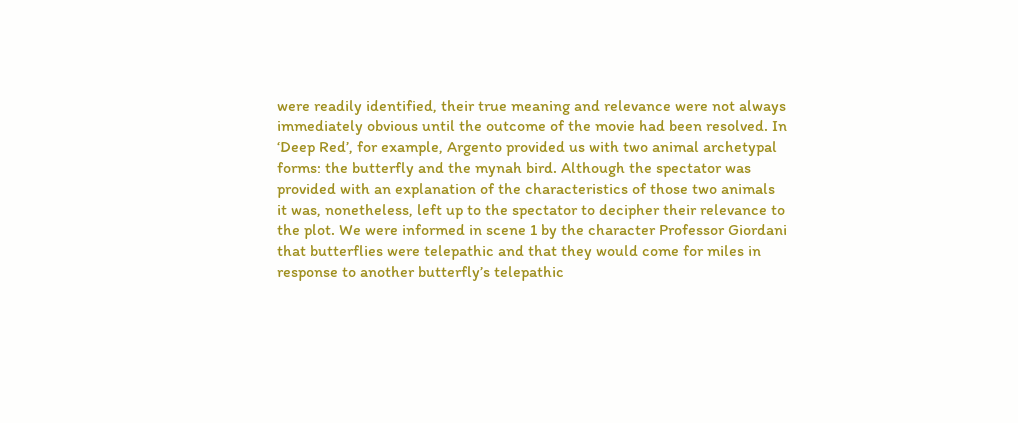were readily identified, their true meaning and relevance were not always immediately obvious until the outcome of the movie had been resolved. In ‘Deep Red’, for example, Argento provided us with two animal archetypal forms: the butterfly and the mynah bird. Although the spectator was provided with an explanation of the characteristics of those two animals it was, nonetheless, left up to the spectator to decipher their relevance to the plot. We were informed in scene 1 by the character Professor Giordani that butterflies were telepathic and that they would come for miles in response to another butterfly’s telepathic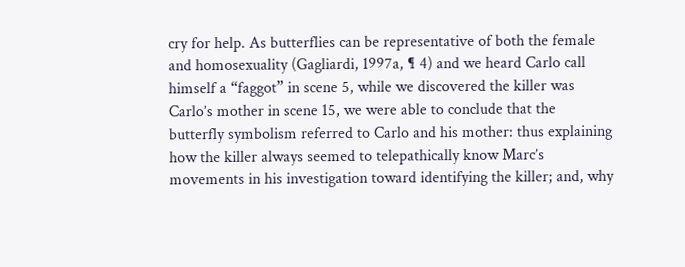cry for help. As butterflies can be representative of both the female and homosexuality (Gagliardi, 1997a, ¶ 4) and we heard Carlo call himself a “faggot” in scene 5, while we discovered the killer was Carlo’s mother in scene 15, we were able to conclude that the butterfly symbolism referred to Carlo and his mother: thus explaining how the killer always seemed to telepathically know Marc’s movements in his investigation toward identifying the killer; and, why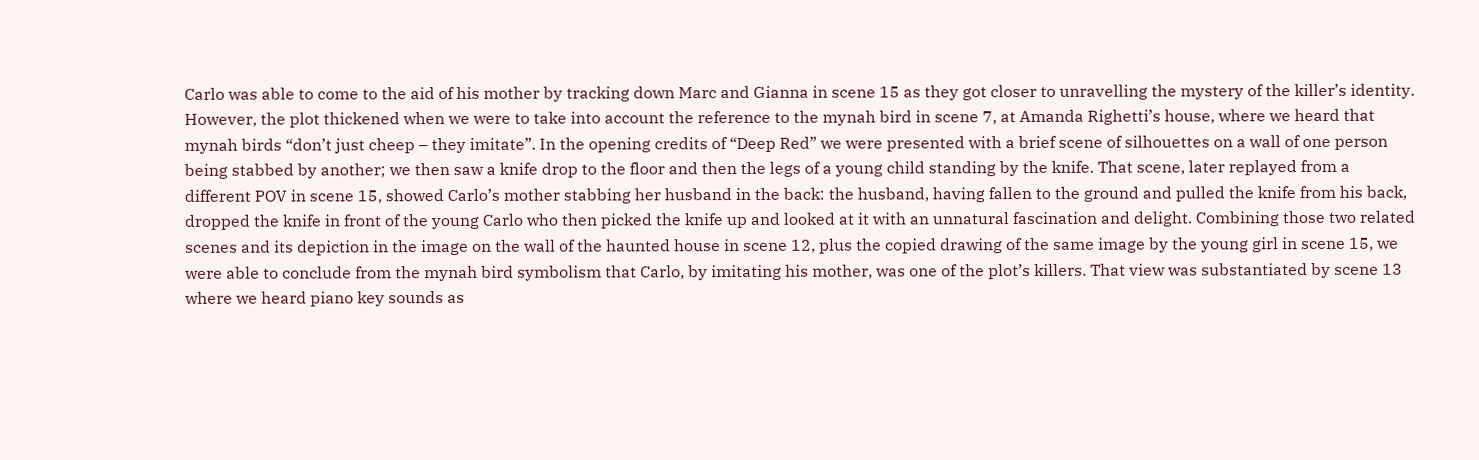Carlo was able to come to the aid of his mother by tracking down Marc and Gianna in scene 15 as they got closer to unravelling the mystery of the killer’s identity. However, the plot thickened when we were to take into account the reference to the mynah bird in scene 7, at Amanda Righetti’s house, where we heard that mynah birds “don’t just cheep – they imitate”. In the opening credits of “Deep Red” we were presented with a brief scene of silhouettes on a wall of one person being stabbed by another; we then saw a knife drop to the floor and then the legs of a young child standing by the knife. That scene, later replayed from a different POV in scene 15, showed Carlo’s mother stabbing her husband in the back: the husband, having fallen to the ground and pulled the knife from his back, dropped the knife in front of the young Carlo who then picked the knife up and looked at it with an unnatural fascination and delight. Combining those two related scenes and its depiction in the image on the wall of the haunted house in scene 12, plus the copied drawing of the same image by the young girl in scene 15, we were able to conclude from the mynah bird symbolism that Carlo, by imitating his mother, was one of the plot’s killers. That view was substantiated by scene 13 where we heard piano key sounds as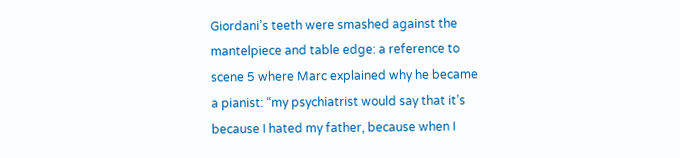Giordani’s teeth were smashed against the mantelpiece and table edge: a reference to scene 5 where Marc explained why he became a pianist: “my psychiatrist would say that it’s because I hated my father, because when I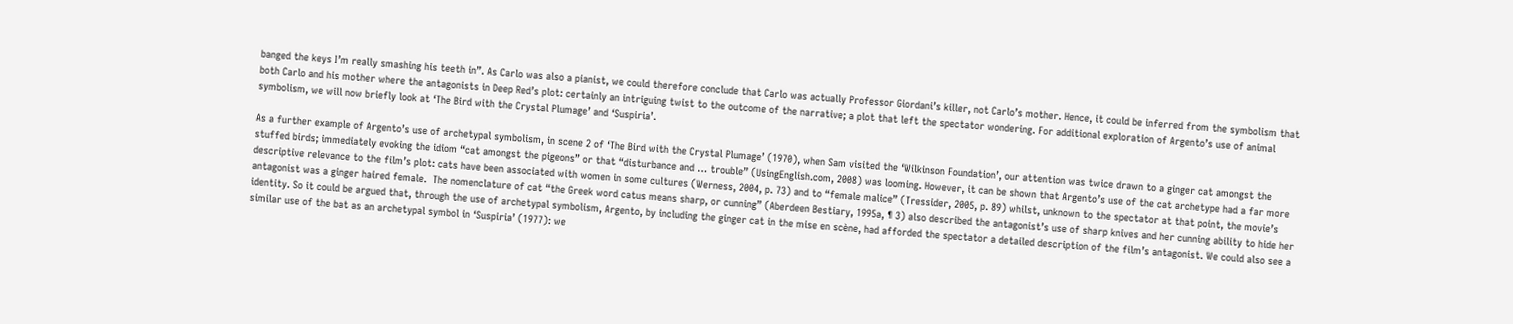banged the keys I’m really smashing his teeth in”. As Carlo was also a pianist, we could therefore conclude that Carlo was actually Professor Giordani’s killer, not Carlo’s mother. Hence, it could be inferred from the symbolism that both Carlo and his mother where the antagonists in Deep Red’s plot: certainly an intriguing twist to the outcome of the narrative; a plot that left the spectator wondering. For additional exploration of Argento’s use of animal symbolism, we will now briefly look at ‘The Bird with the Crystal Plumage’ and ‘Suspiria’.

As a further example of Argento’s use of archetypal symbolism, in scene 2 of ‘The Bird with the Crystal Plumage’ (1970), when Sam visited the ‘Wilkinson Foundation’, our attention was twice drawn to a ginger cat amongst the stuffed birds; immediately evoking the idiom “cat amongst the pigeons” or that “disturbance and … trouble” (UsingEnglish.com, 2008) was looming. However, it can be shown that Argento’s use of the cat archetype had a far more descriptive relevance to the film’s plot: cats have been associated with women in some cultures (Werness, 2004, p. 73) and to “female malice” (Tressider, 2005, p. 89) whilst, unknown to the spectator at that point, the movie’s antagonist was a ginger haired female.  The nomenclature of cat “the Greek word catus means sharp, or cunning” (Aberdeen Bestiary, 1995a, ¶ 3) also described the antagonist’s use of sharp knives and her cunning ability to hide her identity. So it could be argued that, through the use of archetypal symbolism, Argento, by including the ginger cat in the mise en scène, had afforded the spectator a detailed description of the film’s antagonist. We could also see a similar use of the bat as an archetypal symbol in ‘Suspiria’ (1977): we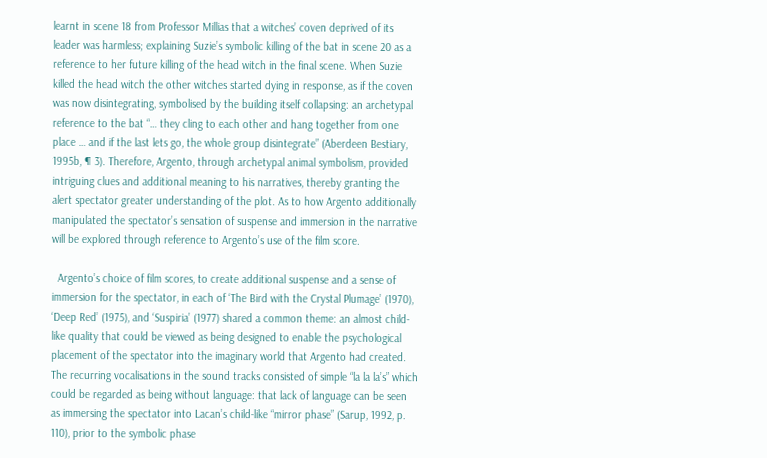learnt in scene 18 from Professor Millias that a witches’ coven deprived of its leader was harmless; explaining Suzie’s symbolic killing of the bat in scene 20 as a reference to her future killing of the head witch in the final scene. When Suzie killed the head witch the other witches started dying in response, as if the coven was now disintegrating, symbolised by the building itself collapsing: an archetypal reference to the bat “… they cling to each other and hang together from one place … and if the last lets go, the whole group disintegrate” (Aberdeen Bestiary, 1995b, ¶ 3). Therefore, Argento, through archetypal animal symbolism, provided intriguing clues and additional meaning to his narratives, thereby granting the alert spectator greater understanding of the plot. As to how Argento additionally manipulated the spectator’s sensation of suspense and immersion in the narrative will be explored through reference to Argento’s use of the film score.

  Argento’s choice of film scores, to create additional suspense and a sense of immersion for the spectator, in each of ‘The Bird with the Crystal Plumage’ (1970), ‘Deep Red’ (1975), and ‘Suspiria’ (1977) shared a common theme: an almost child-like quality that could be viewed as being designed to enable the psychological placement of the spectator into the imaginary world that Argento had created. The recurring vocalisations in the sound tracks consisted of simple “la la la’s” which could be regarded as being without language: that lack of language can be seen as immersing the spectator into Lacan’s child-like “mirror phase” (Sarup, 1992, p. 110), prior to the symbolic phase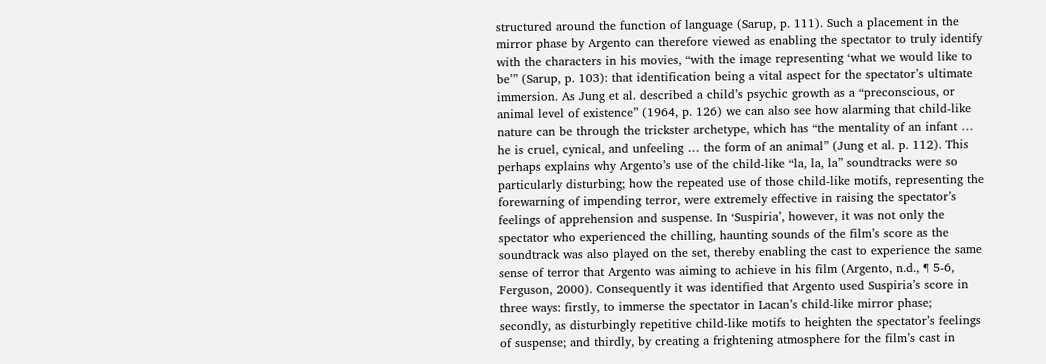structured around the function of language (Sarup, p. 111). Such a placement in the mirror phase by Argento can therefore viewed as enabling the spectator to truly identify with the characters in his movies, “with the image representing ‘what we would like to be’” (Sarup, p. 103): that identification being a vital aspect for the spectator’s ultimate immersion. As Jung et al. described a child’s psychic growth as a “preconscious, or animal level of existence” (1964, p. 126) we can also see how alarming that child-like nature can be through the trickster archetype, which has “the mentality of an infant … he is cruel, cynical, and unfeeling … the form of an animal” (Jung et al. p. 112). This perhaps explains why Argento’s use of the child-like “la, la, la” soundtracks were so particularly disturbing; how the repeated use of those child-like motifs, representing the forewarning of impending terror, were extremely effective in raising the spectator’s feelings of apprehension and suspense. In ‘Suspiria’, however, it was not only the spectator who experienced the chilling, haunting sounds of the film’s score as the soundtrack was also played on the set, thereby enabling the cast to experience the same sense of terror that Argento was aiming to achieve in his film (Argento, n.d., ¶ 5-6, Ferguson, 2000). Consequently it was identified that Argento used Suspiria’s score in three ways: firstly, to immerse the spectator in Lacan’s child-like mirror phase; secondly, as disturbingly repetitive child-like motifs to heighten the spectator’s feelings of suspense; and thirdly, by creating a frightening atmosphere for the film’s cast in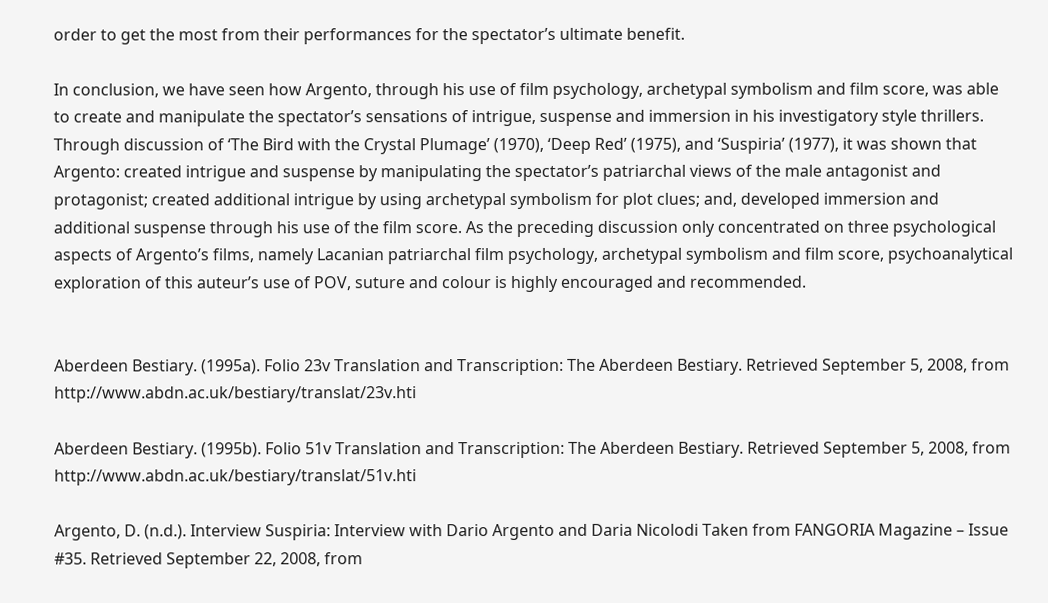order to get the most from their performances for the spectator’s ultimate benefit.

In conclusion, we have seen how Argento, through his use of film psychology, archetypal symbolism and film score, was able to create and manipulate the spectator’s sensations of intrigue, suspense and immersion in his investigatory style thrillers. Through discussion of ‘The Bird with the Crystal Plumage’ (1970), ‘Deep Red’ (1975), and ‘Suspiria’ (1977), it was shown that Argento: created intrigue and suspense by manipulating the spectator’s patriarchal views of the male antagonist and protagonist; created additional intrigue by using archetypal symbolism for plot clues; and, developed immersion and additional suspense through his use of the film score. As the preceding discussion only concentrated on three psychological aspects of Argento’s films, namely Lacanian patriarchal film psychology, archetypal symbolism and film score, psychoanalytical exploration of this auteur’s use of POV, suture and colour is highly encouraged and recommended.


Aberdeen Bestiary. (1995a). Folio 23v Translation and Transcription: The Aberdeen Bestiary. Retrieved September 5, 2008, from http://www.abdn.ac.uk/bestiary/translat/23v.hti

Aberdeen Bestiary. (1995b). Folio 51v Translation and Transcription: The Aberdeen Bestiary. Retrieved September 5, 2008, from http://www.abdn.ac.uk/bestiary/translat/51v.hti

Argento, D. (n.d.). Interview Suspiria: Interview with Dario Argento and Daria Nicolodi Taken from FANGORIA Magazine – Issue #35. Retrieved September 22, 2008, from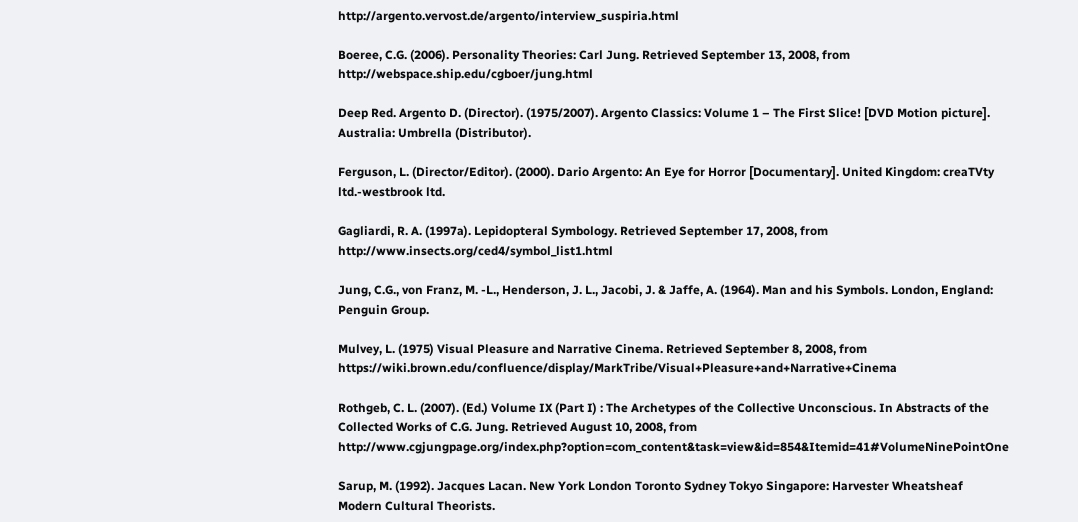http://argento.vervost.de/argento/interview_suspiria.html

Boeree, C.G. (2006). Personality Theories: Carl Jung. Retrieved September 13, 2008, from http://webspace.ship.edu/cgboer/jung.html

Deep Red. Argento D. (Director). (1975/2007). Argento Classics: Volume 1 – The First Slice! [DVD Motion picture]. Australia: Umbrella (Distributor).

Ferguson, L. (Director/Editor). (2000). Dario Argento: An Eye for Horror [Documentary]. United Kingdom: creaTVty ltd.-westbrook ltd.

Gagliardi, R. A. (1997a). Lepidopteral Symbology. Retrieved September 17, 2008, from http://www.insects.org/ced4/symbol_list1.html

Jung, C.G., von Franz, M. -L., Henderson, J. L., Jacobi, J. & Jaffe, A. (1964). Man and his Symbols. London, England: Penguin Group.

Mulvey, L. (1975) Visual Pleasure and Narrative Cinema. Retrieved September 8, 2008, from https://wiki.brown.edu/confluence/display/MarkTribe/Visual+Pleasure+and+Narrative+Cinema

Rothgeb, C. L. (2007). (Ed.) Volume IX (Part I) : The Archetypes of the Collective Unconscious. In Abstracts of the Collected Works of C.G. Jung. Retrieved August 10, 2008, from http://www.cgjungpage.org/index.php?option=com_content&task=view&id=854&Itemid=41#VolumeNinePointOne

Sarup, M. (1992). Jacques Lacan. New York London Toronto Sydney Tokyo Singapore: Harvester Wheatsheaf Modern Cultural Theorists.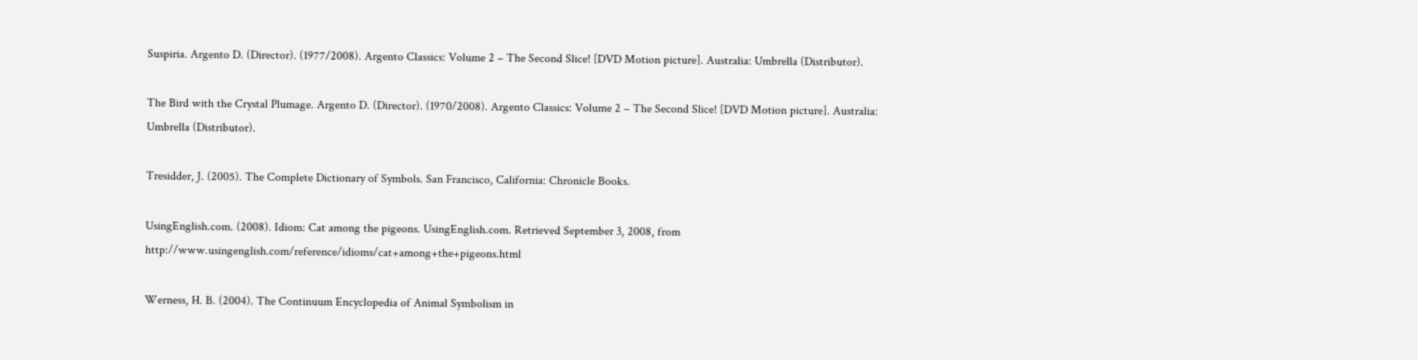Suspiria. Argento D. (Director). (1977/2008). Argento Classics: Volume 2 – The Second Slice! [DVD Motion picture]. Australia: Umbrella (Distributor).

The Bird with the Crystal Plumage. Argento D. (Director). (1970/2008). Argento Classics: Volume 2 – The Second Slice! [DVD Motion picture]. Australia: Umbrella (Distributor).

Tresidder, J. (2005). The Complete Dictionary of Symbols. San Francisco, California: Chronicle Books.

UsingEnglish.com. (2008). Idiom: Cat among the pigeons. UsingEnglish.com. Retrieved September 3, 2008, from http://www.usingenglish.com/reference/idioms/cat+among+the+pigeons.html

Werness, H. B. (2004). The Continuum Encyclopedia of Animal Symbolism in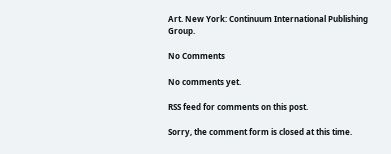Art. New York: Continuum International Publishing Group.

No Comments

No comments yet.

RSS feed for comments on this post.

Sorry, the comment form is closed at this time.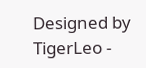Designed by TigerLeo -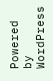Powered by WordPress